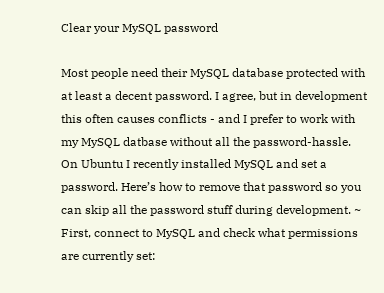Clear your MySQL password

Most people need their MySQL database protected with at least a decent password. I agree, but in development this often causes conflicts - and I prefer to work with my MySQL datbase without all the password-hassle. On Ubuntu I recently installed MySQL and set a password. Here’s how to remove that password so you can skip all the password stuff during development. ~ First, connect to MySQL and check what permissions are currently set: